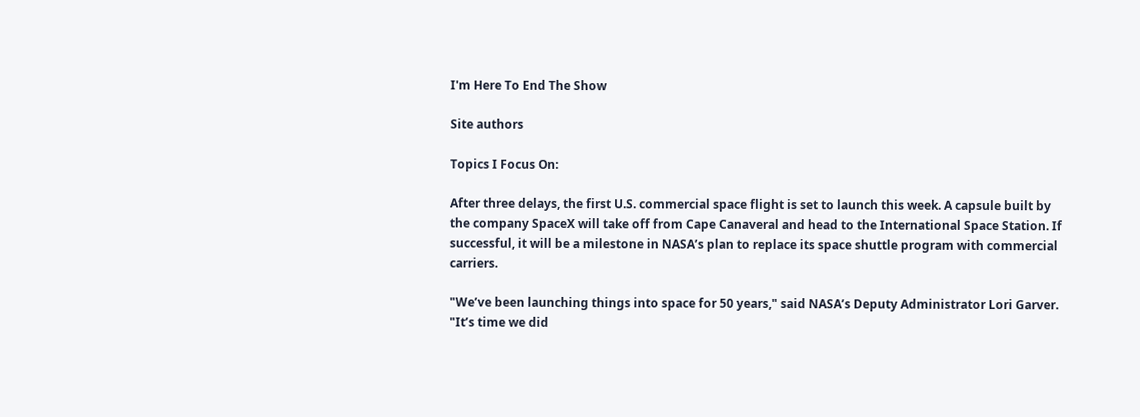I'm Here To End The Show

Site authors

Topics I Focus On:

After three delays, the first U.S. commercial space flight is set to launch this week. A capsule built by the company SpaceX will take off from Cape Canaveral and head to the International Space Station. If successful, it will be a milestone in NASA’s plan to replace its space shuttle program with commercial carriers.

"We’ve been launching things into space for 50 years," said NASA’s Deputy Administrator Lori Garver. "It’s time we did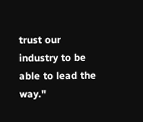trust our industry to be able to lead the way."